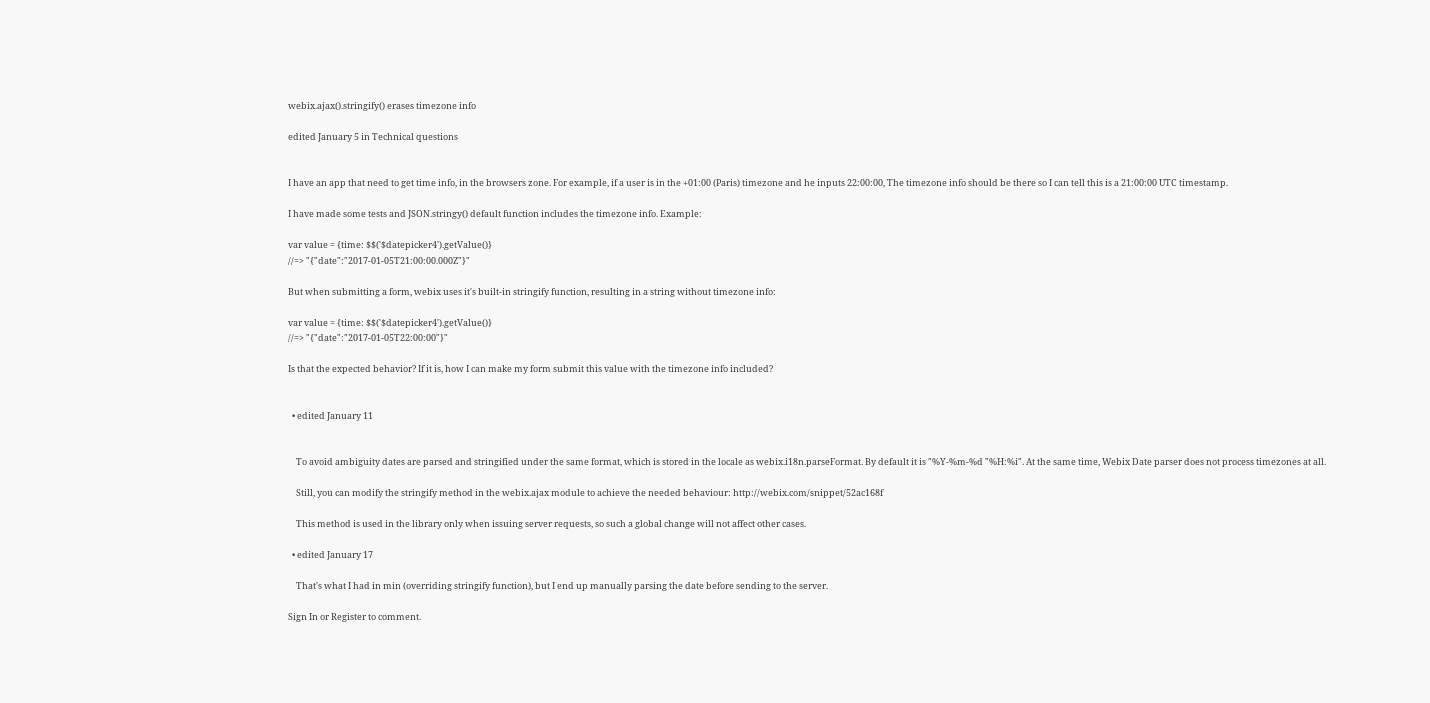webix.ajax().stringify() erases timezone info

edited January 5 in Technical questions


I have an app that need to get time info, in the browsers zone. For example, if a user is in the +01:00 (Paris) timezone and he inputs 22:00:00, The timezone info should be there so I can tell this is a 21:00:00 UTC timestamp.

I have made some tests and JSON.stringy() default function includes the timezone info. Example:

var value = {time: $$('$datepicker4').getValue()}
//=> "{"date":"2017-01-05T21:00:00.000Z"}"

But when submitting a form, webix uses it's built-in stringify function, resulting in a string without timezone info:

var value = {time: $$('$datepicker4').getValue()}
//=> "{"date":"2017-01-05T22:00:00"}"

Is that the expected behavior? If it is, how I can make my form submit this value with the timezone info included?


  • edited January 11


    To avoid ambiguity dates are parsed and stringified under the same format, which is stored in the locale as webix.i18n.parseFormat. By default it is "%Y-%m-%d "%H:%i". At the same time, Webix Date parser does not process timezones at all.

    Still, you can modify the stringify method in the webix.ajax module to achieve the needed behaviour: http://webix.com/snippet/52ac168f

    This method is used in the library only when issuing server requests, so such a global change will not affect other cases.

  • edited January 17

    That's what I had in min (overriding stringify function), but I end up manually parsing the date before sending to the server.

Sign In or Register to comment.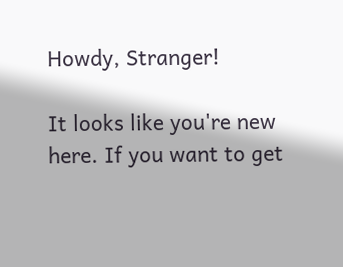Howdy, Stranger!

It looks like you're new here. If you want to get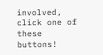involved, click one of these buttons!